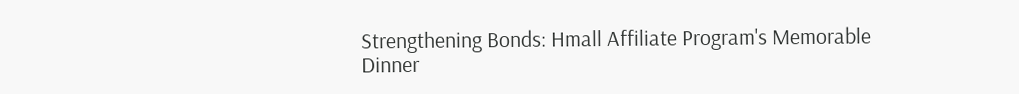Strengthening Bonds: Hmall Affiliate Program's Memorable Dinner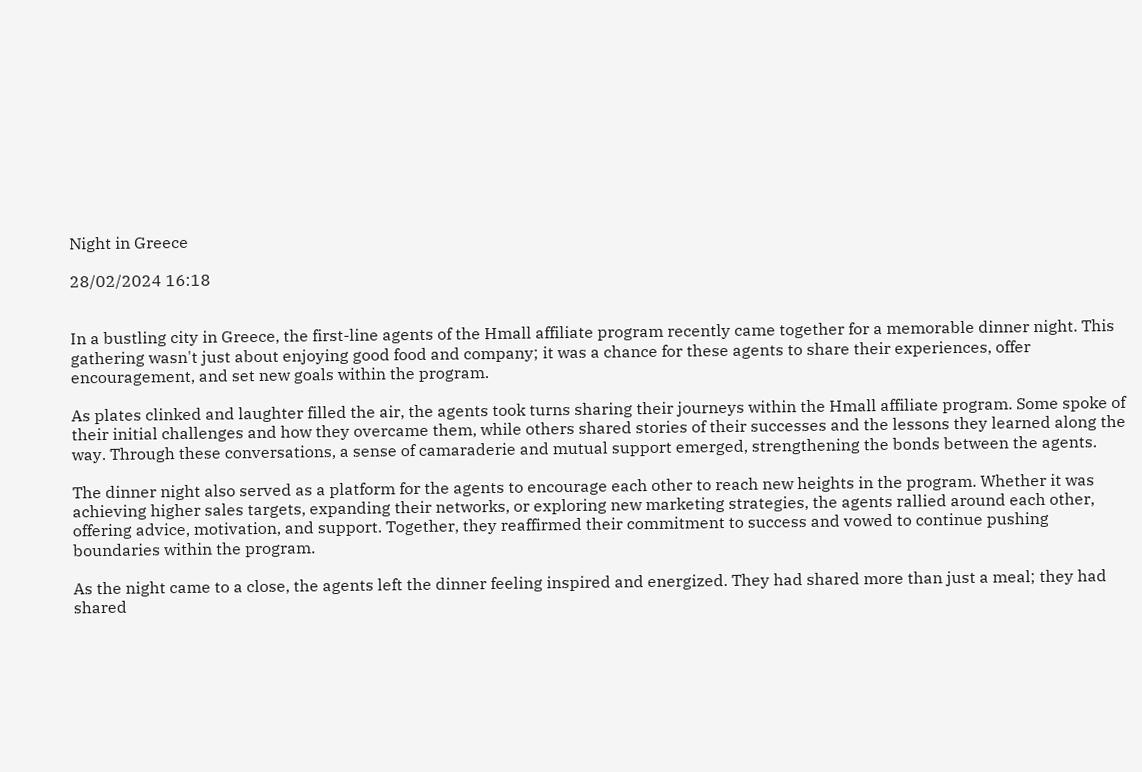Night in Greece

28/02/2024 16:18


In a bustling city in Greece, the first-line agents of the Hmall affiliate program recently came together for a memorable dinner night. This gathering wasn't just about enjoying good food and company; it was a chance for these agents to share their experiences, offer encouragement, and set new goals within the program.

As plates clinked and laughter filled the air, the agents took turns sharing their journeys within the Hmall affiliate program. Some spoke of their initial challenges and how they overcame them, while others shared stories of their successes and the lessons they learned along the way. Through these conversations, a sense of camaraderie and mutual support emerged, strengthening the bonds between the agents.

The dinner night also served as a platform for the agents to encourage each other to reach new heights in the program. Whether it was achieving higher sales targets, expanding their networks, or exploring new marketing strategies, the agents rallied around each other, offering advice, motivation, and support. Together, they reaffirmed their commitment to success and vowed to continue pushing boundaries within the program.

As the night came to a close, the agents left the dinner feeling inspired and energized. They had shared more than just a meal; they had shared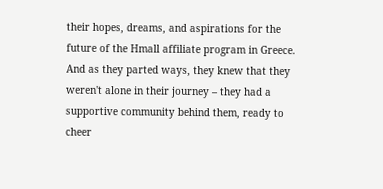their hopes, dreams, and aspirations for the future of the Hmall affiliate program in Greece. And as they parted ways, they knew that they weren't alone in their journey – they had a supportive community behind them, ready to cheer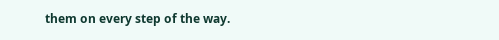them on every step of the way.